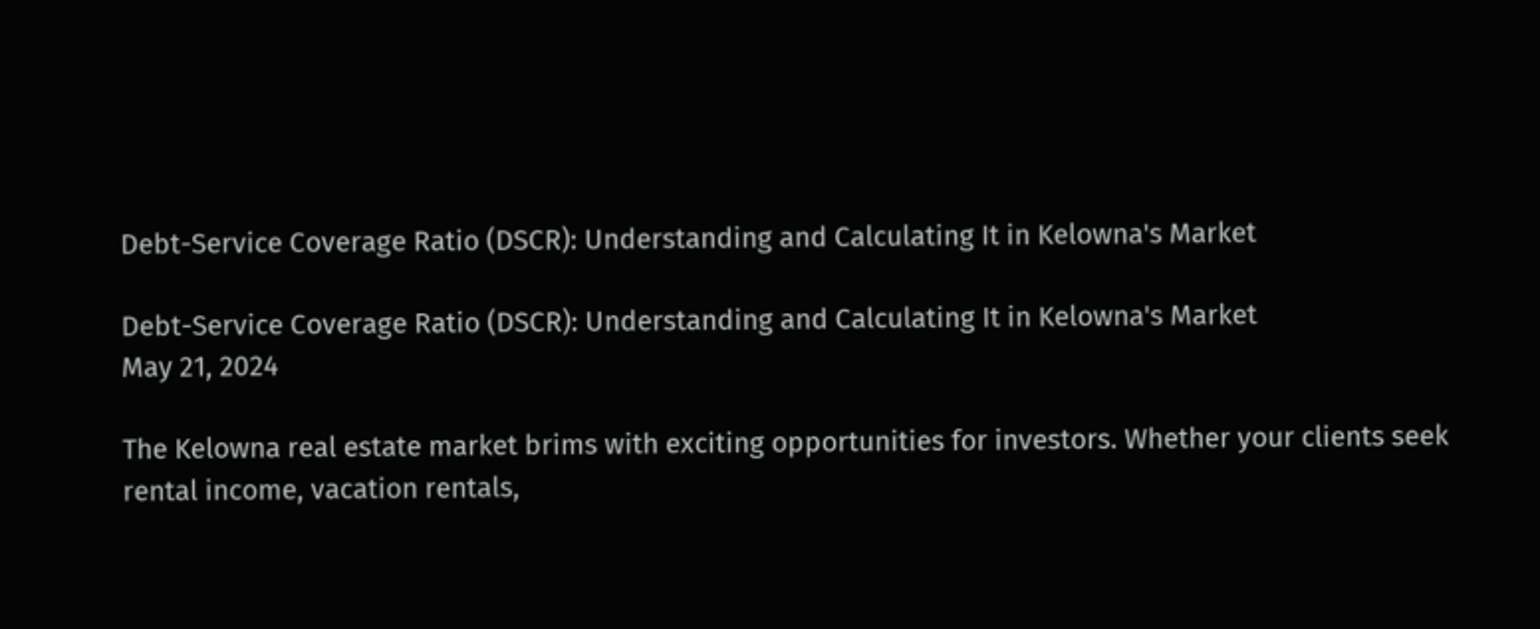Debt-Service Coverage Ratio (DSCR): Understanding and Calculating It in Kelowna's Market

Debt-Service Coverage Ratio (DSCR): Understanding and Calculating It in Kelowna's Market
May 21, 2024

The Kelowna real estate market brims with exciting opportunities for investors. Whether your clients seek rental income, vacation rentals,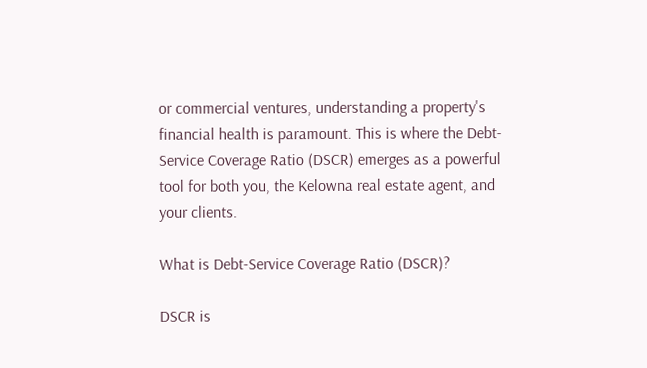or commercial ventures, understanding a property's financial health is paramount. This is where the Debt-Service Coverage Ratio (DSCR) emerges as a powerful tool for both you, the Kelowna real estate agent, and your clients.

What is Debt-Service Coverage Ratio (DSCR)?

DSCR is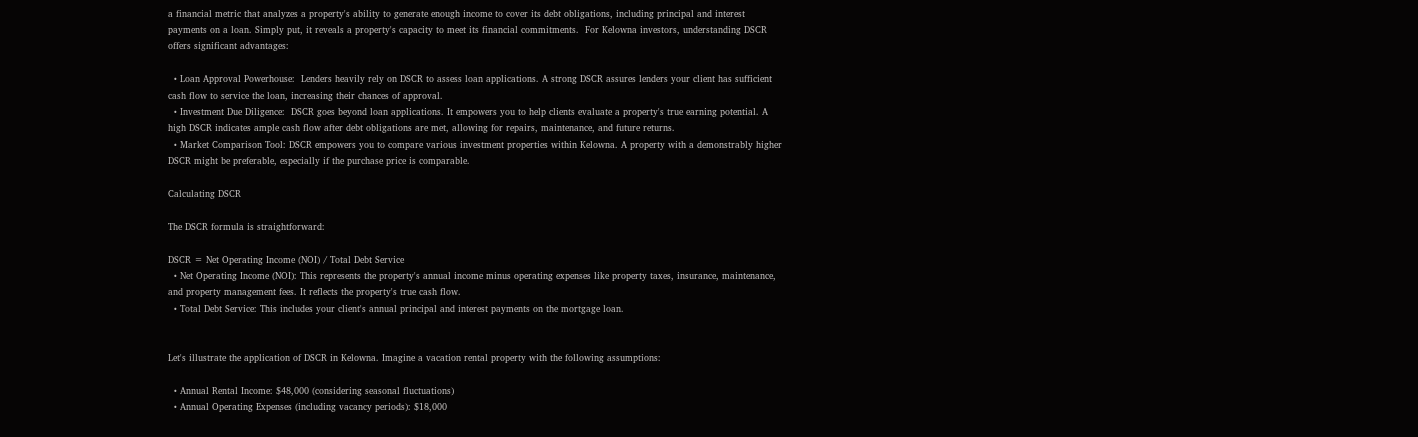a financial metric that analyzes a property's ability to generate enough income to cover its debt obligations, including principal and interest payments on a loan. Simply put, it reveals a property's capacity to meet its financial commitments.  For Kelowna investors, understanding DSCR offers significant advantages:

  • Loan Approval Powerhouse:  Lenders heavily rely on DSCR to assess loan applications. A strong DSCR assures lenders your client has sufficient cash flow to service the loan, increasing their chances of approval.
  • Investment Due Diligence:  DSCR goes beyond loan applications. It empowers you to help clients evaluate a property's true earning potential. A high DSCR indicates ample cash flow after debt obligations are met, allowing for repairs, maintenance, and future returns.
  • Market Comparison Tool: DSCR empowers you to compare various investment properties within Kelowna. A property with a demonstrably higher DSCR might be preferable, especially if the purchase price is comparable.

Calculating DSCR

The DSCR formula is straightforward:

DSCR = Net Operating Income (NOI) / Total Debt Service
  • Net Operating Income (NOI): This represents the property's annual income minus operating expenses like property taxes, insurance, maintenance, and property management fees. It reflects the property's true cash flow.
  • Total Debt Service: This includes your client's annual principal and interest payments on the mortgage loan.


Let's illustrate the application of DSCR in Kelowna. Imagine a vacation rental property with the following assumptions:

  • Annual Rental Income: $48,000 (considering seasonal fluctuations)
  • Annual Operating Expenses (including vacancy periods): $18,000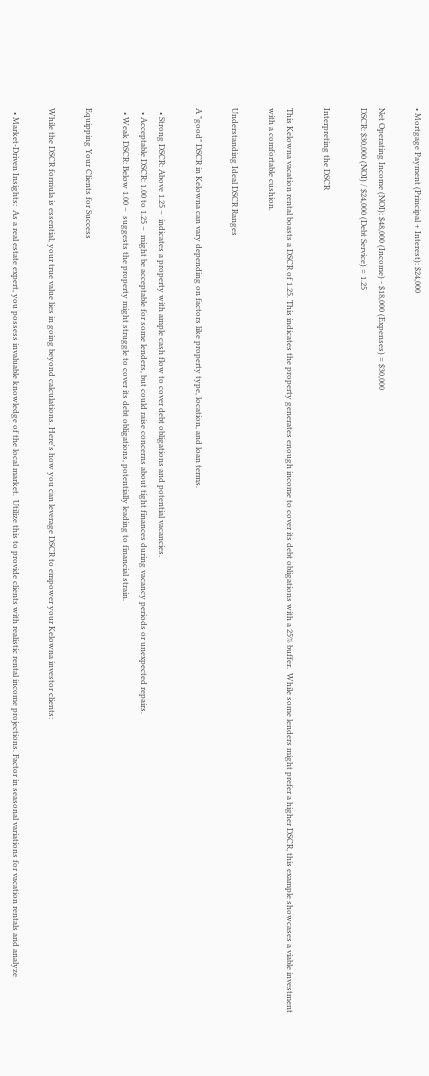• Mortgage Payment (Principal + Interest): $24,000

Net Operating Income (NOI): $48,000 (Income) - $18,000 (Expenses) = $30,000
DSCR: $30,000 (NOI) / $24,000 (Debt Service) = 1.25

Interpreting the DSCR

This Kelowna vacation rental boasts a DSCR of 1.25. This indicates the property generates enough income to cover its debt obligations with a 25% buffer.  While some lenders might prefer a higher DSCR, this example showcases a viable investment with a comfortable cushion.

Understanding Ideal DSCR Ranges

A "good" DSCR in Kelowna can vary depending on factors like property type, location, and loan terms.

  • Strong DSCR: Above 1.25 –  indicates a property with ample cash flow to cover debt obligations and potential vacancies.
  • Acceptable DSCR: 1.00 to 1.25 –  might be acceptable for some lenders, but could raise concerns about tight finances during vacancy periods or unexpected repairs.
  • Weak DSCR: Below 1.00 –  suggests the property might struggle to cover its debt obligations, potentially leading to financial strain.

Equipping Your Clients for Success

While the DSCR formula is essential, your true value lies in going beyond calculations. Here's how you can leverage DSCR to empower your Kelowna investor clients:

  • Market-Driven Insights:  As a real estate expert, you possess invaluable knowledge of the local market.  Utilize this to provide clients with realistic rental income projections. Factor in seasonal variations for vacation rentals and analyze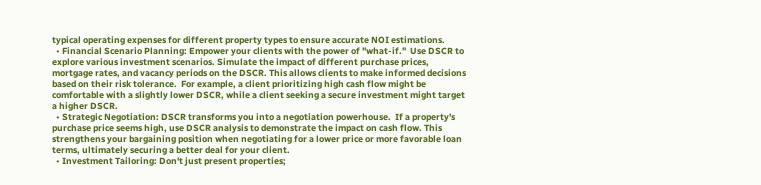typical operating expenses for different property types to ensure accurate NOI estimations.
  • Financial Scenario Planning: Empower your clients with the power of "what-if."  Use DSCR to explore various investment scenarios. Simulate the impact of different purchase prices, mortgage rates, and vacancy periods on the DSCR. This allows clients to make informed decisions based on their risk tolerance.  For example, a client prioritizing high cash flow might be comfortable with a slightly lower DSCR, while a client seeking a secure investment might target a higher DSCR.
  • Strategic Negotiation: DSCR transforms you into a negotiation powerhouse.  If a property's purchase price seems high, use DSCR analysis to demonstrate the impact on cash flow. This strengthens your bargaining position when negotiating for a lower price or more favorable loan terms, ultimately securing a better deal for your client.
  • Investment Tailoring: Don't just present properties;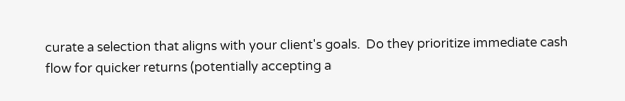curate a selection that aligns with your client's goals.  Do they prioritize immediate cash flow for quicker returns (potentially accepting a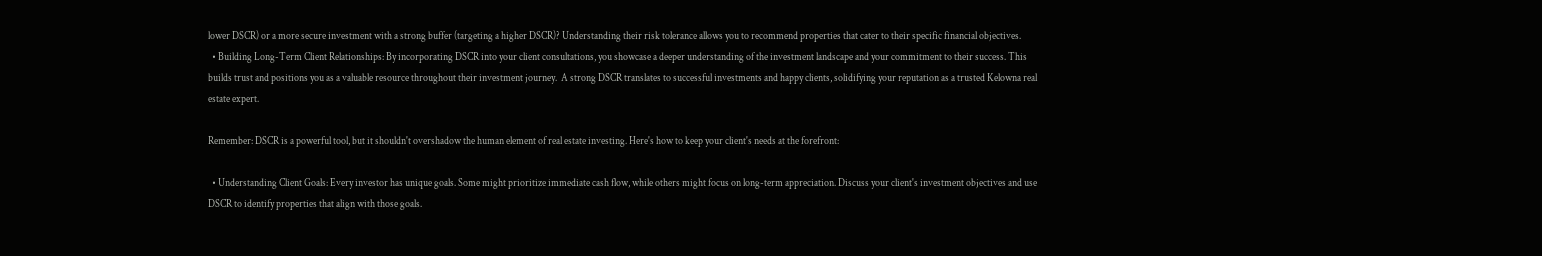lower DSCR) or a more secure investment with a strong buffer (targeting a higher DSCR)? Understanding their risk tolerance allows you to recommend properties that cater to their specific financial objectives.
  • Building Long-Term Client Relationships: By incorporating DSCR into your client consultations, you showcase a deeper understanding of the investment landscape and your commitment to their success. This builds trust and positions you as a valuable resource throughout their investment journey.  A strong DSCR translates to successful investments and happy clients, solidifying your reputation as a trusted Kelowna real estate expert.

Remember: DSCR is a powerful tool, but it shouldn't overshadow the human element of real estate investing. Here's how to keep your client's needs at the forefront:

  • Understanding Client Goals: Every investor has unique goals. Some might prioritize immediate cash flow, while others might focus on long-term appreciation. Discuss your client's investment objectives and use DSCR to identify properties that align with those goals.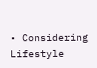• Considering Lifestyle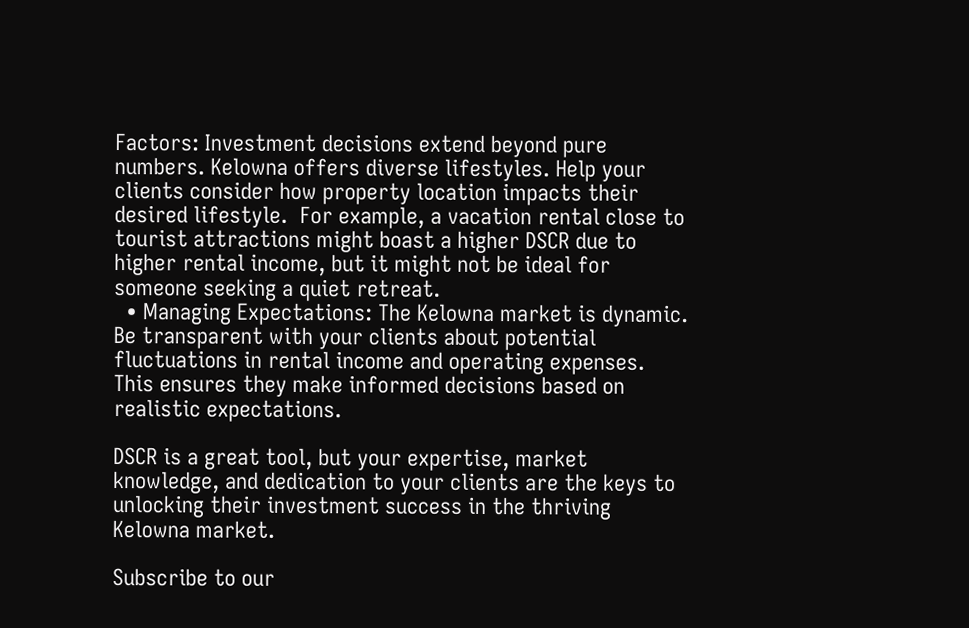Factors: Investment decisions extend beyond pure numbers. Kelowna offers diverse lifestyles. Help your clients consider how property location impacts their desired lifestyle.  For example, a vacation rental close to tourist attractions might boast a higher DSCR due to higher rental income, but it might not be ideal for someone seeking a quiet retreat.
  • Managing Expectations: The Kelowna market is dynamic. Be transparent with your clients about potential fluctuations in rental income and operating expenses. This ensures they make informed decisions based on realistic expectations.

DSCR is a great tool, but your expertise, market knowledge, and dedication to your clients are the keys to unlocking their investment success in the thriving Kelowna market.

Subscribe to our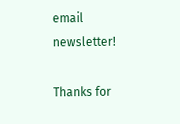email newsletter!

Thanks for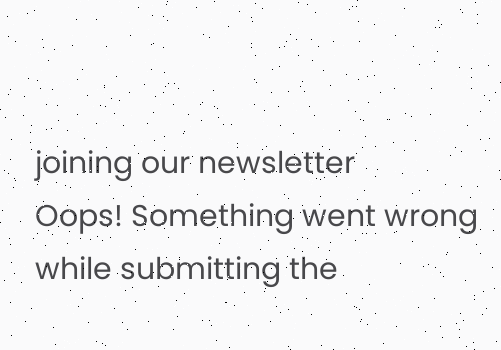joining our newsletter
Oops! Something went wrong while submitting the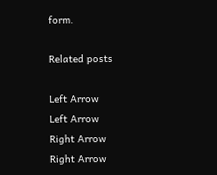form.

Related posts

Left Arrow
Left Arrow
Right Arrow
Right Arrow